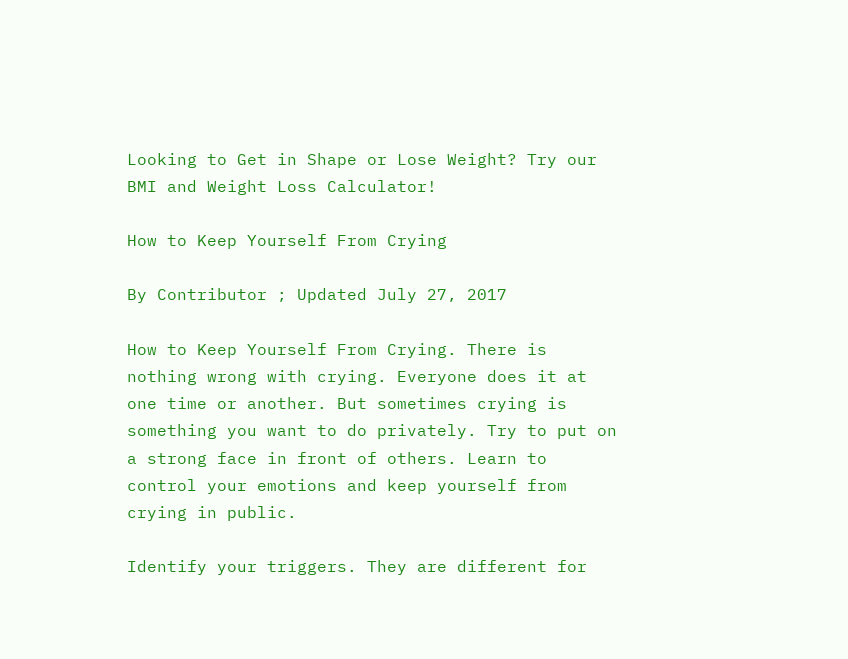Looking to Get in Shape or Lose Weight? Try our BMI and Weight Loss Calculator!

How to Keep Yourself From Crying

By Contributor ; Updated July 27, 2017

How to Keep Yourself From Crying. There is nothing wrong with crying. Everyone does it at one time or another. But sometimes crying is something you want to do privately. Try to put on a strong face in front of others. Learn to control your emotions and keep yourself from crying in public.

Identify your triggers. They are different for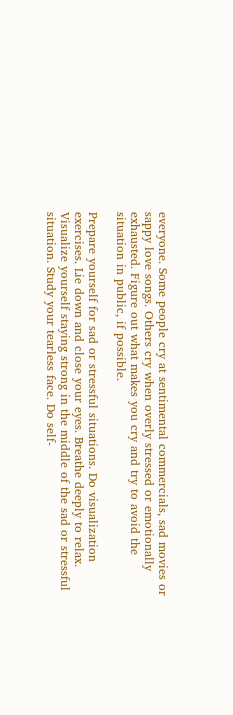everyone. Some people cry at sentimental commercials, sad movies or sappy love songs. Others cry when overly stressed or emotionally exhausted. Figure out what makes you cry and try to avoid the situation in public, if possible.

Prepare yourself for sad or stressful situations. Do visualization exercises. Lie down and close your eyes. Breathe deeply to relax. Visualize yourself staying strong in the middle of the sad or stressful situation. Study your tearless face. Do self-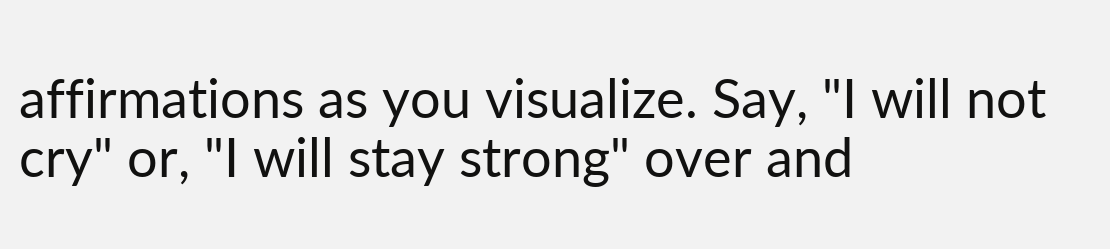affirmations as you visualize. Say, "I will not cry" or, "I will stay strong" over and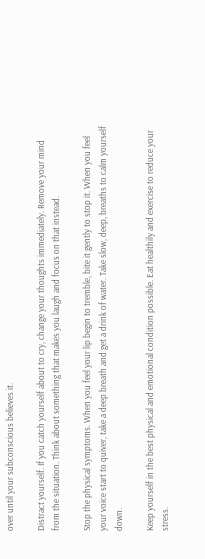over until your subconscious believes it.

Distract yourself. If you catch yourself about to cry, change your thoughts immediately. Remove your mind from the situation. Think about something that makes you laugh and focus on that instead.

Stop the physical symptoms. When you feel your lip begin to tremble, bite it gently to stop it. When you feel your voice start to quiver, take a deep breath and get a drink of water. Take slow, deep, breaths to calm yourself down.

Keep yourself in the best physical and emotional condition possible. Eat healthily and exercise to reduce your stress.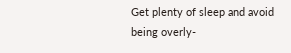Get plenty of sleep and avoid being overly-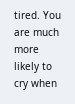tired. You are much more likely to cry when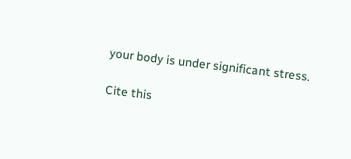your body is under significant stress.

Cite this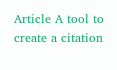Article A tool to create a citation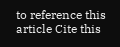to reference this article Cite this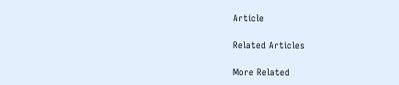Article

Related Articles

More Related